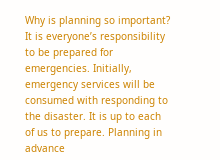Why is planning so important?
It is everyone’s responsibility to be prepared for emergencies. Initially, emergency services will be consumed with responding to the disaster. It is up to each of us to prepare. Planning in advance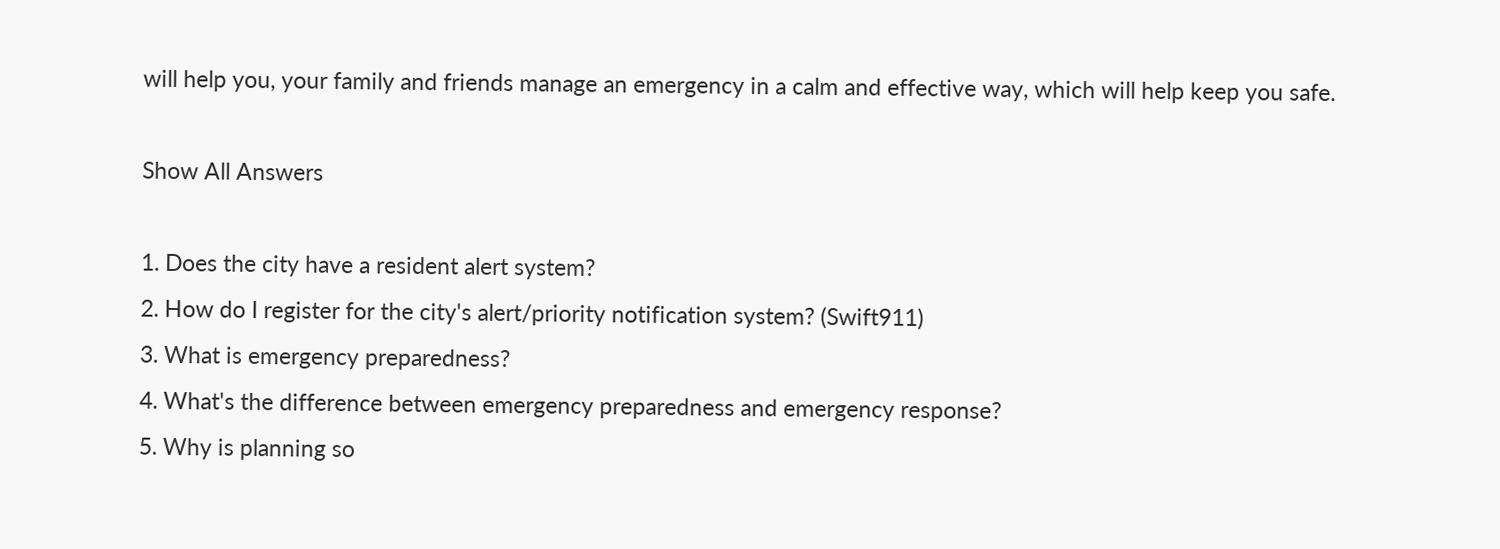will help you, your family and friends manage an emergency in a calm and effective way, which will help keep you safe.

Show All Answers

1. Does the city have a resident alert system?
2. How do I register for the city's alert/priority notification system? (Swift911)
3. What is emergency preparedness?
4. What's the difference between emergency preparedness and emergency response?
5. Why is planning so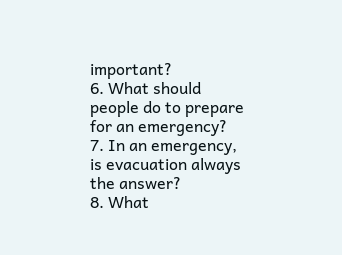important?
6. What should people do to prepare for an emergency?
7. In an emergency, is evacuation always the answer?
8. What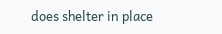does shelter in place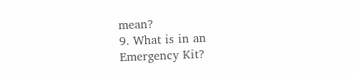mean?
9. What is in an Emergency Kit?